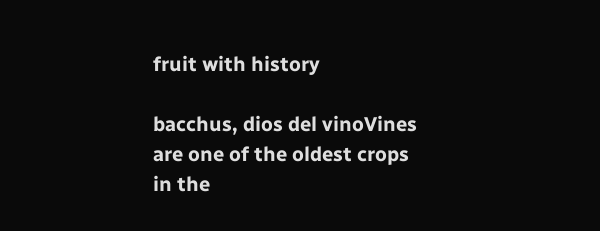fruit with history

bacchus, dios del vinoVines are one of the oldest crops in the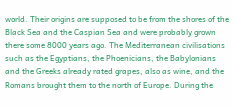world. Their origins are supposed to be from the shores of the Black Sea and the Caspian Sea and were probably grown there some 8000 years ago. The Mediterranean civilisations such as the Egyptians, the Phoenicians, the Babylonians and the Greeks already rated grapes, also as wine, and the Romans brought them to the north of Europe. During the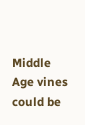Middle Age vines could be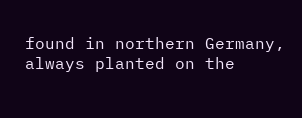found in northern Germany, always planted on the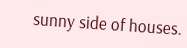sunny side of houses.